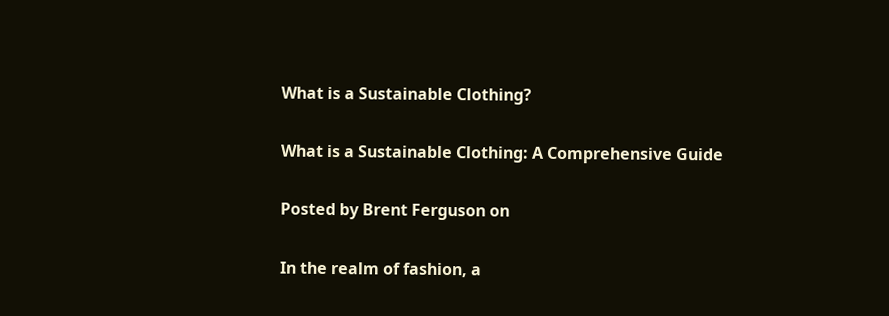What is a Sustainable Clothing?

What is a Sustainable Clothing: A Comprehensive Guide

Posted by Brent Ferguson on

In the realm of fashion, a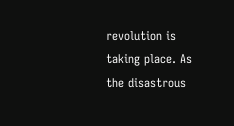revolution is taking place. As the disastrous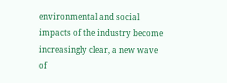environmental and social impacts of the industry become increasingly clear, a new wave of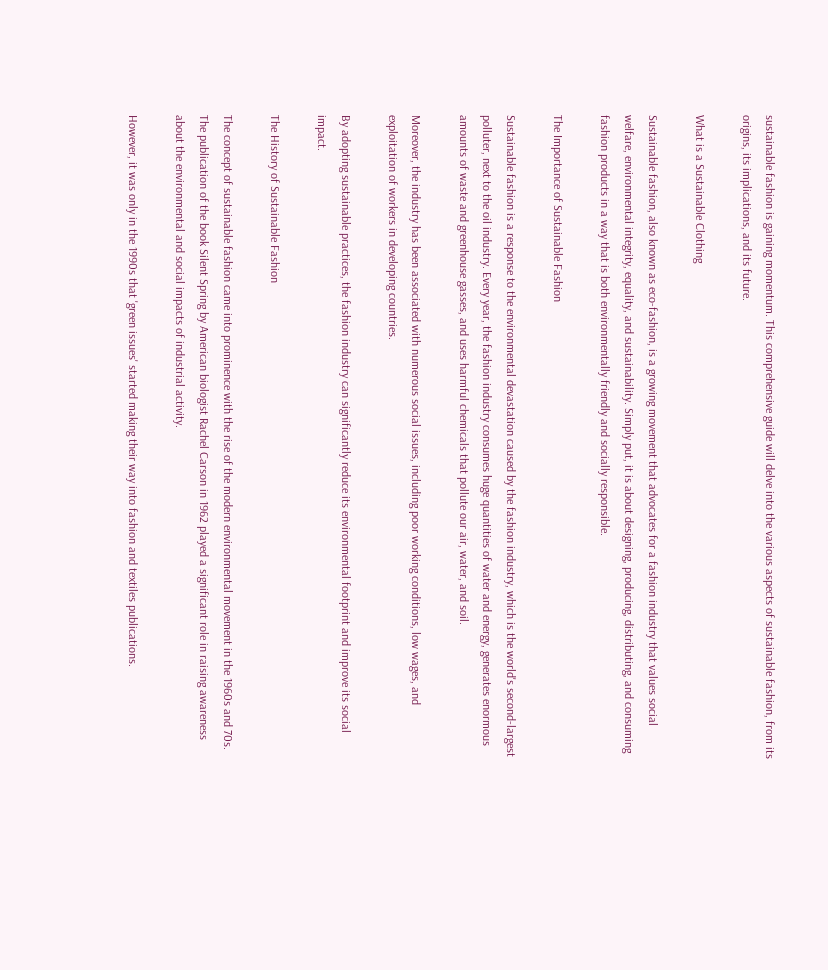sustainable fashion is gaining momentum. This comprehensive guide will delve into the various aspects of sustainable fashion, from its origins, its implications, and its future.

What is a Sustainable Clothing

Sustainable fashion, also known as eco-fashion, is a growing movement that advocates for a fashion industry that values social welfare, environmental integrity, equality, and sustainability. Simply put, it is about designing, producing, distributing, and consuming fashion products in a way that is both environmentally friendly and socially responsible.

The Importance of Sustainable Fashion

Sustainable fashion is a response to the environmental devastation caused by the fashion industry, which is the world's second-largest polluter, next to the oil industry. Every year, the fashion industry consumes huge quantities of water and energy, generates enormous amounts of waste and greenhouse gasses, and uses harmful chemicals that pollute our air, water, and soil.

Moreover, the industry has been associated with numerous social issues, including poor working conditions, low wages, and exploitation of workers in developing countries.

By adopting sustainable practices, the fashion industry can significantly reduce its environmental footprint and improve its social impact.

The History of Sustainable Fashion

The concept of sustainable fashion came into prominence with the rise of the modern environmental movement in the 1960s and 70s. The publication of the book Silent Spring by American biologist Rachel Carson in 1962 played a significant role in raising awareness about the environmental and social impacts of industrial activity.

However, it was only in the 1990s that 'green issues' started making their way into fashion and textiles publications.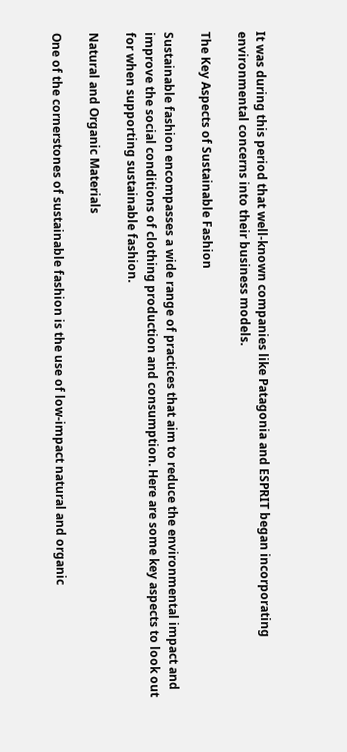It was during this period that well-known companies like Patagonia and ESPRIT began incorporating environmental concerns into their business models.

The Key Aspects of Sustainable Fashion

Sustainable fashion encompasses a wide range of practices that aim to reduce the environmental impact and improve the social conditions of clothing production and consumption. Here are some key aspects to look out for when supporting sustainable fashion.

Natural and Organic Materials

One of the cornerstones of sustainable fashion is the use of low-impact natural and organic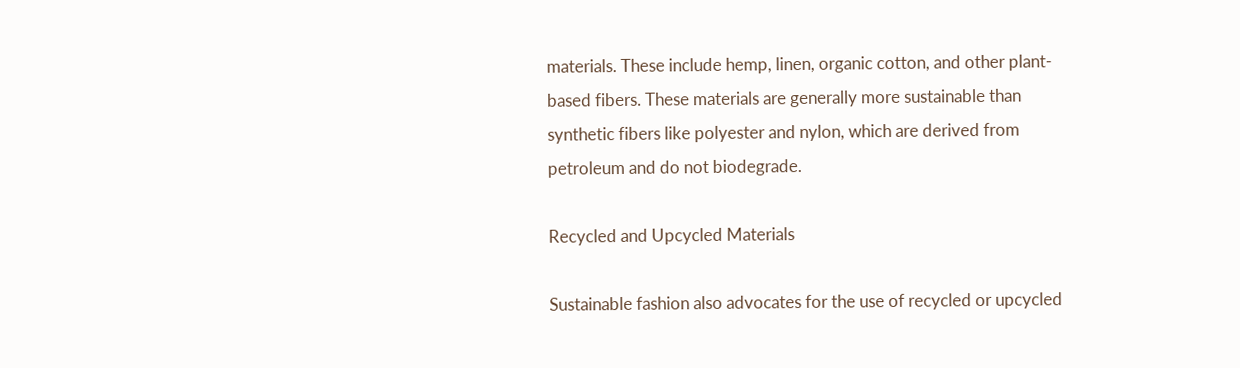materials. These include hemp, linen, organic cotton, and other plant-based fibers. These materials are generally more sustainable than synthetic fibers like polyester and nylon, which are derived from petroleum and do not biodegrade.

Recycled and Upcycled Materials

Sustainable fashion also advocates for the use of recycled or upcycled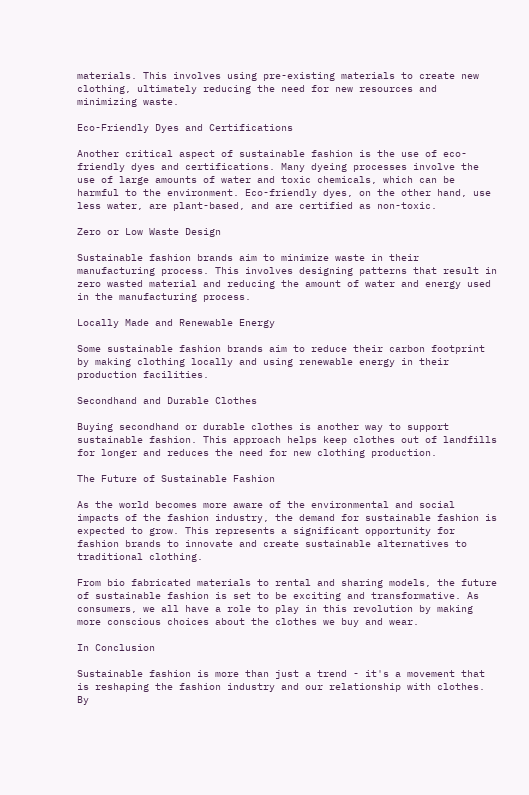materials. This involves using pre-existing materials to create new clothing, ultimately reducing the need for new resources and minimizing waste.

Eco-Friendly Dyes and Certifications

Another critical aspect of sustainable fashion is the use of eco-friendly dyes and certifications. Many dyeing processes involve the use of large amounts of water and toxic chemicals, which can be harmful to the environment. Eco-friendly dyes, on the other hand, use less water, are plant-based, and are certified as non-toxic.

Zero or Low Waste Design

Sustainable fashion brands aim to minimize waste in their manufacturing process. This involves designing patterns that result in zero wasted material and reducing the amount of water and energy used in the manufacturing process.

Locally Made and Renewable Energy

Some sustainable fashion brands aim to reduce their carbon footprint by making clothing locally and using renewable energy in their production facilities.

Secondhand and Durable Clothes

Buying secondhand or durable clothes is another way to support sustainable fashion. This approach helps keep clothes out of landfills for longer and reduces the need for new clothing production.

The Future of Sustainable Fashion

As the world becomes more aware of the environmental and social impacts of the fashion industry, the demand for sustainable fashion is expected to grow. This represents a significant opportunity for fashion brands to innovate and create sustainable alternatives to traditional clothing.

From bio fabricated materials to rental and sharing models, the future of sustainable fashion is set to be exciting and transformative. As consumers, we all have a role to play in this revolution by making more conscious choices about the clothes we buy and wear.

In Conclusion

Sustainable fashion is more than just a trend - it's a movement that is reshaping the fashion industry and our relationship with clothes. By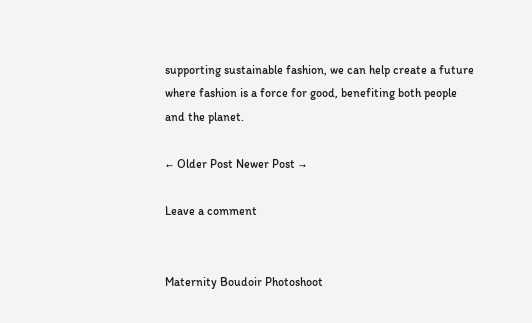supporting sustainable fashion, we can help create a future where fashion is a force for good, benefiting both people and the planet.

← Older Post Newer Post →

Leave a comment


Maternity Boudoir Photoshoot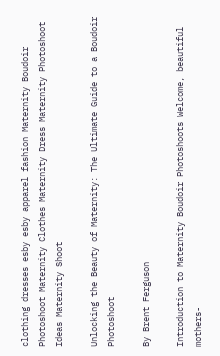clothing dresses esby esby apparel fashion Maternity Boudoir Photoshoot Maternity Clothes Maternity Dress Maternity Photoshoot Ideas Maternity Shoot

Unlocking the Beauty of Maternity: The Ultimate Guide to a Boudoir Photoshoot

By Brent Ferguson

Introduction to Maternity Boudoir Photoshoots Welcome, beautiful mothers-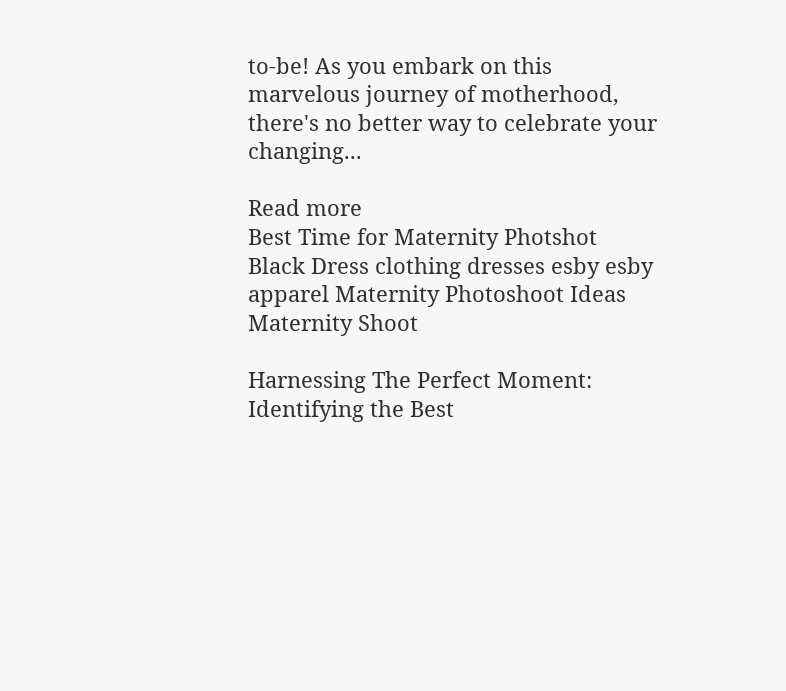to-be! As you embark on this marvelous journey of motherhood, there's no better way to celebrate your changing...

Read more
Best Time for Maternity Photshot
Black Dress clothing dresses esby esby apparel Maternity Photoshoot Ideas Maternity Shoot

Harnessing The Perfect Moment: Identifying the Best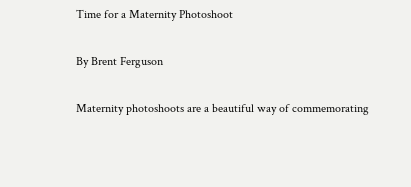Time for a Maternity Photoshoot

By Brent Ferguson

Maternity photoshoots are a beautiful way of commemorating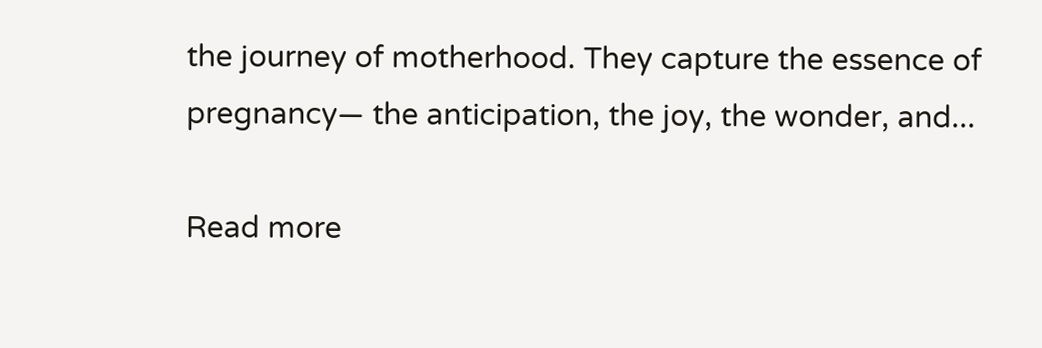the journey of motherhood. They capture the essence of pregnancy— the anticipation, the joy, the wonder, and...

Read more